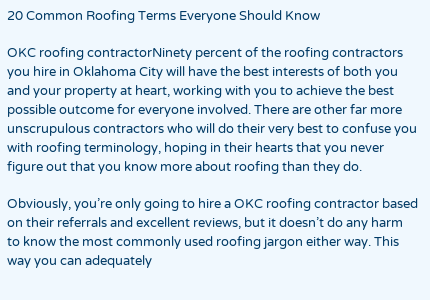20 Common Roofing Terms Everyone Should Know

OKC roofing contractorNinety percent of the roofing contractors you hire in Oklahoma City will have the best interests of both you and your property at heart, working with you to achieve the best possible outcome for everyone involved. There are other far more unscrupulous contractors who will do their very best to confuse you with roofing terminology, hoping in their hearts that you never figure out that you know more about roofing than they do.

Obviously, you’re only going to hire a OKC roofing contractor based on their referrals and excellent reviews, but it doesn’t do any harm to know the most commonly used roofing jargon either way. This way you can adequately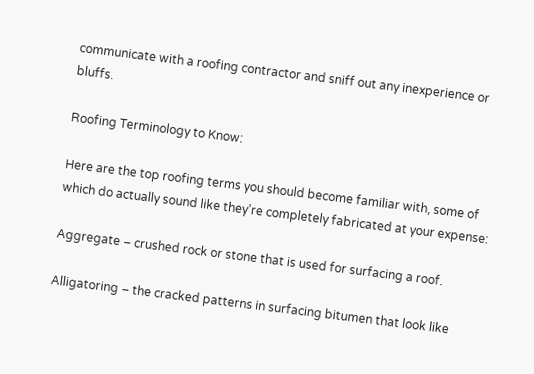communicate with a roofing contractor and sniff out any inexperience or bluffs.

Roofing Terminology to Know:

Here are the top roofing terms you should become familiar with, some of which do actually sound like they’re completely fabricated at your expense:

Aggregate – crushed rock or stone that is used for surfacing a roof.

Alligatoring – the cracked patterns in surfacing bitumen that look like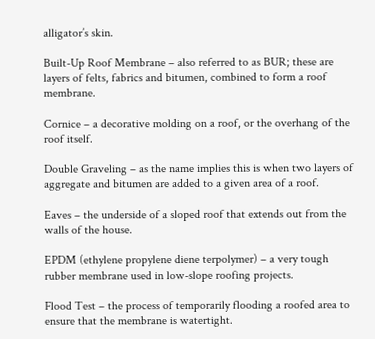alligator’s skin.

Built-Up Roof Membrane – also referred to as BUR; these are layers of felts, fabrics and bitumen, combined to form a roof membrane.

Cornice – a decorative molding on a roof, or the overhang of the roof itself.

Double Graveling – as the name implies this is when two layers of aggregate and bitumen are added to a given area of a roof.

Eaves – the underside of a sloped roof that extends out from the walls of the house.

EPDM (ethylene propylene diene terpolymer) – a very tough rubber membrane used in low-slope roofing projects.

Flood Test – the process of temporarily flooding a roofed area to ensure that the membrane is watertight.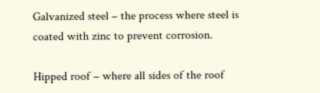Galvanized steel – the process where steel is coated with zinc to prevent corrosion.

Hipped roof – where all sides of the roof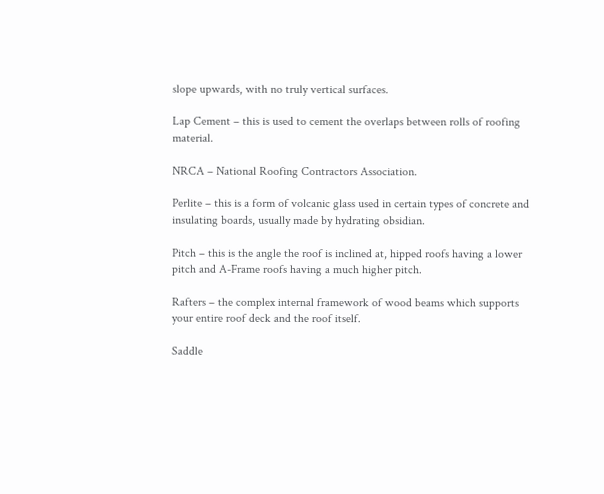slope upwards, with no truly vertical surfaces.

Lap Cement – this is used to cement the overlaps between rolls of roofing material.

NRCA – National Roofing Contractors Association.

Perlite – this is a form of volcanic glass used in certain types of concrete and insulating boards, usually made by hydrating obsidian.

Pitch – this is the angle the roof is inclined at, hipped roofs having a lower pitch and A-Frame roofs having a much higher pitch.

Rafters – the complex internal framework of wood beams which supports your entire roof deck and the roof itself.

Saddle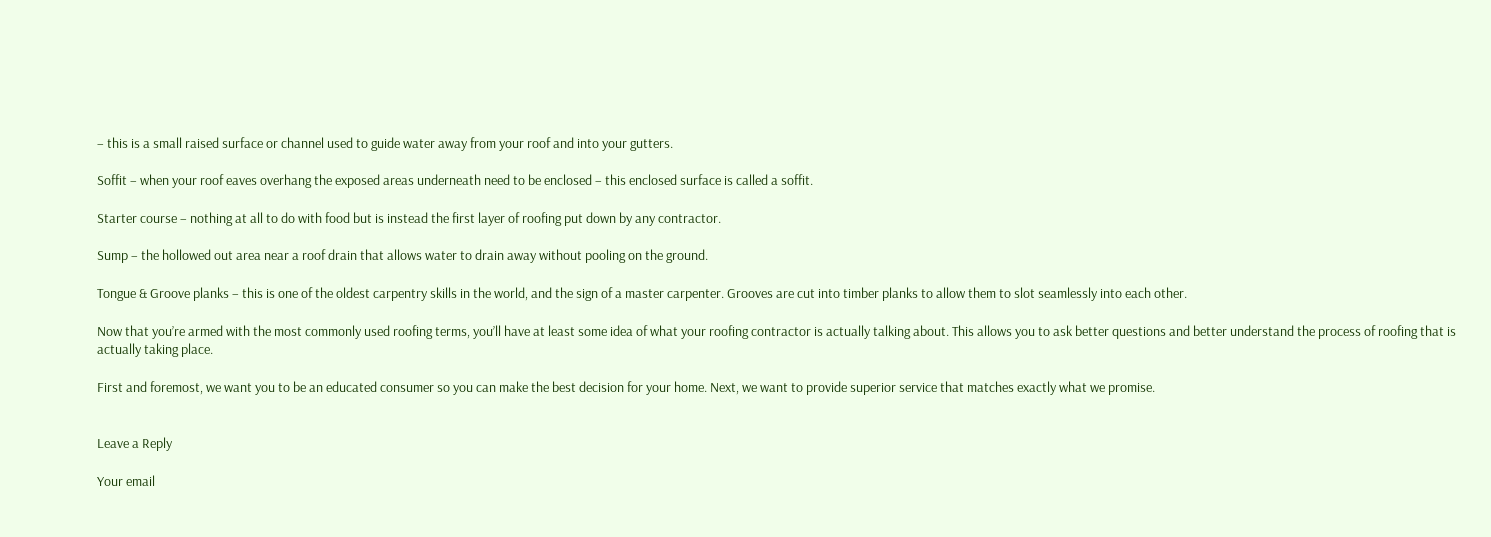– this is a small raised surface or channel used to guide water away from your roof and into your gutters.

Soffit – when your roof eaves overhang the exposed areas underneath need to be enclosed – this enclosed surface is called a soffit.

Starter course – nothing at all to do with food but is instead the first layer of roofing put down by any contractor.

Sump – the hollowed out area near a roof drain that allows water to drain away without pooling on the ground.

Tongue & Groove planks – this is one of the oldest carpentry skills in the world, and the sign of a master carpenter. Grooves are cut into timber planks to allow them to slot seamlessly into each other.

Now that you’re armed with the most commonly used roofing terms, you’ll have at least some idea of what your roofing contractor is actually talking about. This allows you to ask better questions and better understand the process of roofing that is actually taking place.

First and foremost, we want you to be an educated consumer so you can make the best decision for your home. Next, we want to provide superior service that matches exactly what we promise.


Leave a Reply

Your email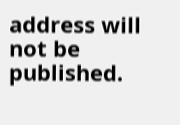address will not be published.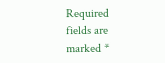Required fields are marked *